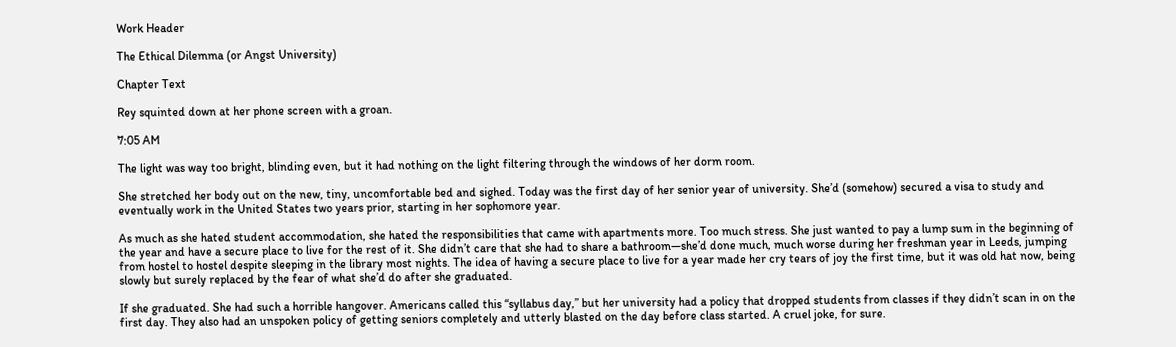Work Header

The Ethical Dilemma (or Angst University)

Chapter Text

Rey squinted down at her phone screen with a groan.

7:05 AM

The light was way too bright, blinding even, but it had nothing on the light filtering through the windows of her dorm room.

She stretched her body out on the new, tiny, uncomfortable bed and sighed. Today was the first day of her senior year of university. She’d (somehow) secured a visa to study and eventually work in the United States two years prior, starting in her sophomore year.

As much as she hated student accommodation, she hated the responsibilities that came with apartments more. Too much stress. She just wanted to pay a lump sum in the beginning of the year and have a secure place to live for the rest of it. She didn’t care that she had to share a bathroom—she’d done much, much worse during her freshman year in Leeds, jumping from hostel to hostel despite sleeping in the library most nights. The idea of having a secure place to live for a year made her cry tears of joy the first time, but it was old hat now, being slowly but surely replaced by the fear of what she’d do after she graduated.

If she graduated. She had such a horrible hangover. Americans called this “syllabus day,” but her university had a policy that dropped students from classes if they didn’t scan in on the first day. They also had an unspoken policy of getting seniors completely and utterly blasted on the day before class started. A cruel joke, for sure.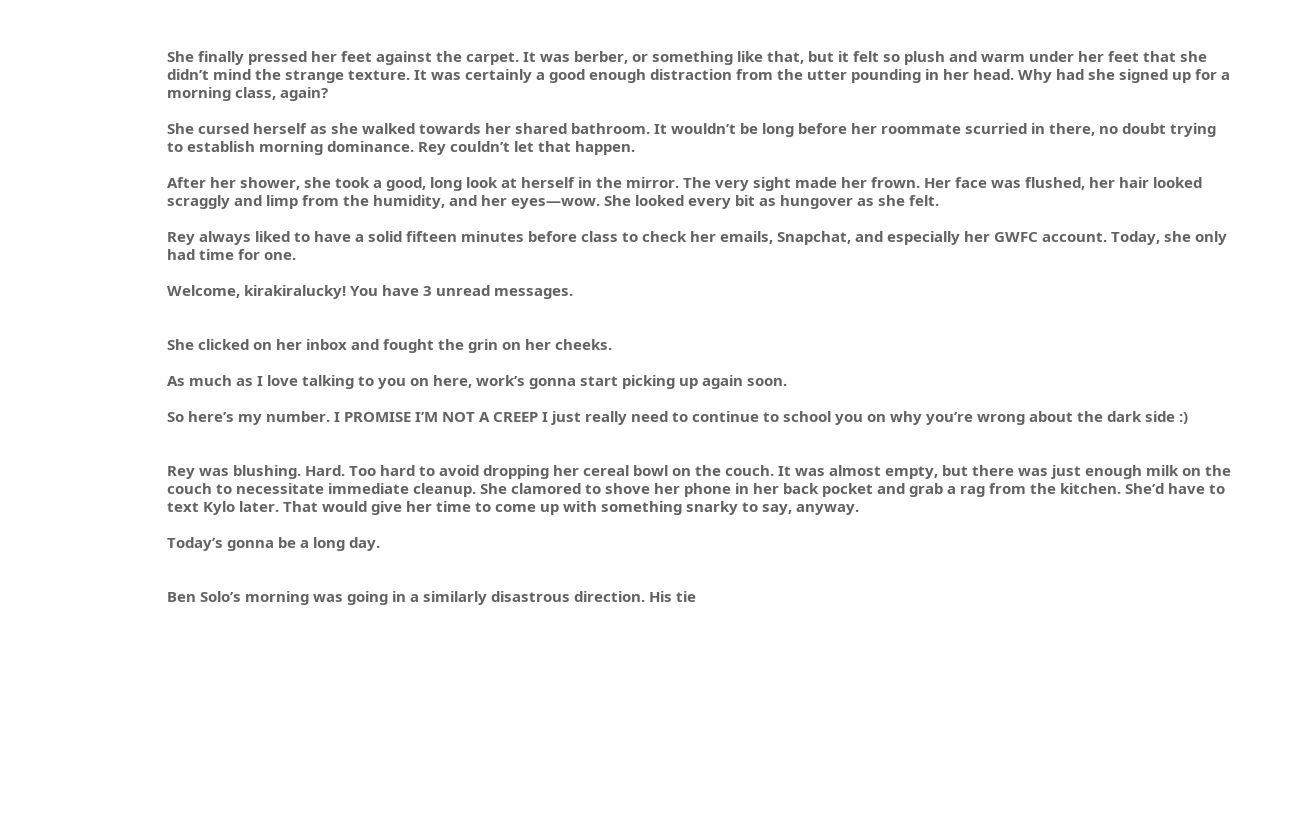She finally pressed her feet against the carpet. It was berber, or something like that, but it felt so plush and warm under her feet that she didn’t mind the strange texture. It was certainly a good enough distraction from the utter pounding in her head. Why had she signed up for a morning class, again?

She cursed herself as she walked towards her shared bathroom. It wouldn’t be long before her roommate scurried in there, no doubt trying to establish morning dominance. Rey couldn’t let that happen.

After her shower, she took a good, long look at herself in the mirror. The very sight made her frown. Her face was flushed, her hair looked scraggly and limp from the humidity, and her eyes—wow. She looked every bit as hungover as she felt.

Rey always liked to have a solid fifteen minutes before class to check her emails, Snapchat, and especially her GWFC account. Today, she only had time for one.

Welcome, kirakiralucky! You have 3 unread messages.


She clicked on her inbox and fought the grin on her cheeks.

As much as I love talking to you on here, work’s gonna start picking up again soon.

So here’s my number. I PROMISE I’M NOT A CREEP I just really need to continue to school you on why you’re wrong about the dark side :)


Rey was blushing. Hard. Too hard to avoid dropping her cereal bowl on the couch. It was almost empty, but there was just enough milk on the couch to necessitate immediate cleanup. She clamored to shove her phone in her back pocket and grab a rag from the kitchen. She’d have to text Kylo later. That would give her time to come up with something snarky to say, anyway.

Today’s gonna be a long day.


Ben Solo’s morning was going in a similarly disastrous direction. His tie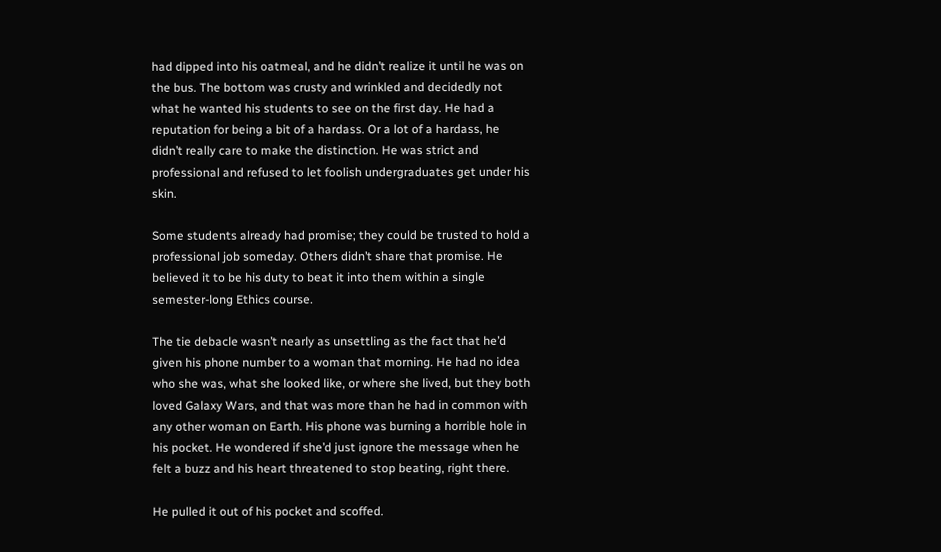had dipped into his oatmeal, and he didn’t realize it until he was on the bus. The bottom was crusty and wrinkled and decidedly not what he wanted his students to see on the first day. He had a reputation for being a bit of a hardass. Or a lot of a hardass, he didn’t really care to make the distinction. He was strict and professional and refused to let foolish undergraduates get under his skin.

Some students already had promise; they could be trusted to hold a professional job someday. Others didn’t share that promise. He believed it to be his duty to beat it into them within a single semester-long Ethics course.

The tie debacle wasn’t nearly as unsettling as the fact that he’d given his phone number to a woman that morning. He had no idea who she was, what she looked like, or where she lived, but they both loved Galaxy Wars, and that was more than he had in common with any other woman on Earth. His phone was burning a horrible hole in his pocket. He wondered if she’d just ignore the message when he felt a buzz and his heart threatened to stop beating, right there.

He pulled it out of his pocket and scoffed.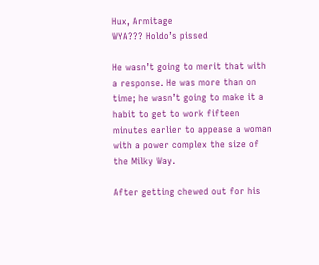Hux, Armitage
WYA??? Holdo’s pissed

He wasn’t going to merit that with a response. He was more than on time; he wasn’t going to make it a habit to get to work fifteen minutes earlier to appease a woman with a power complex the size of the Milky Way.

After getting chewed out for his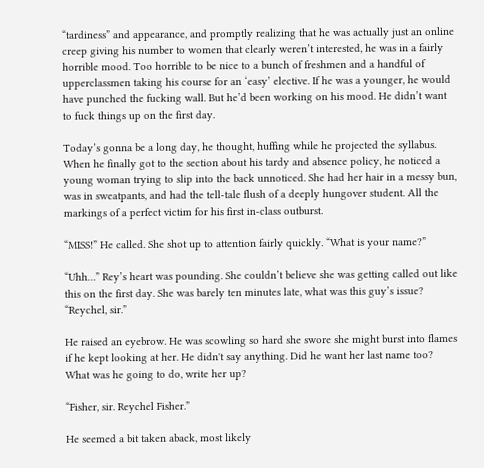“tardiness” and appearance, and promptly realizing that he was actually just an online creep giving his number to women that clearly weren’t interested, he was in a fairly horrible mood. Too horrible to be nice to a bunch of freshmen and a handful of upperclassmen taking his course for an ‘easy’ elective. If he was a younger, he would have punched the fucking wall. But he’d been working on his mood. He didn’t want to fuck things up on the first day.

Today’s gonna be a long day, he thought, huffing while he projected the syllabus. When he finally got to the section about his tardy and absence policy, he noticed a young woman trying to slip into the back unnoticed. She had her hair in a messy bun, was in sweatpants, and had the tell-tale flush of a deeply hungover student. All the markings of a perfect victim for his first in-class outburst.

“MISS!” He called. She shot up to attention fairly quickly. “What is your name?”

“Uhh…” Rey’s heart was pounding. She couldn’t believe she was getting called out like this on the first day. She was barely ten minutes late, what was this guy’s issue? “Reychel, sir.”

He raised an eyebrow. He was scowling so hard she swore she might burst into flames if he kept looking at her. He didn't say anything. Did he want her last name too? What was he going to do, write her up?

“Fisher, sir. Reychel Fisher.”

He seemed a bit taken aback, most likely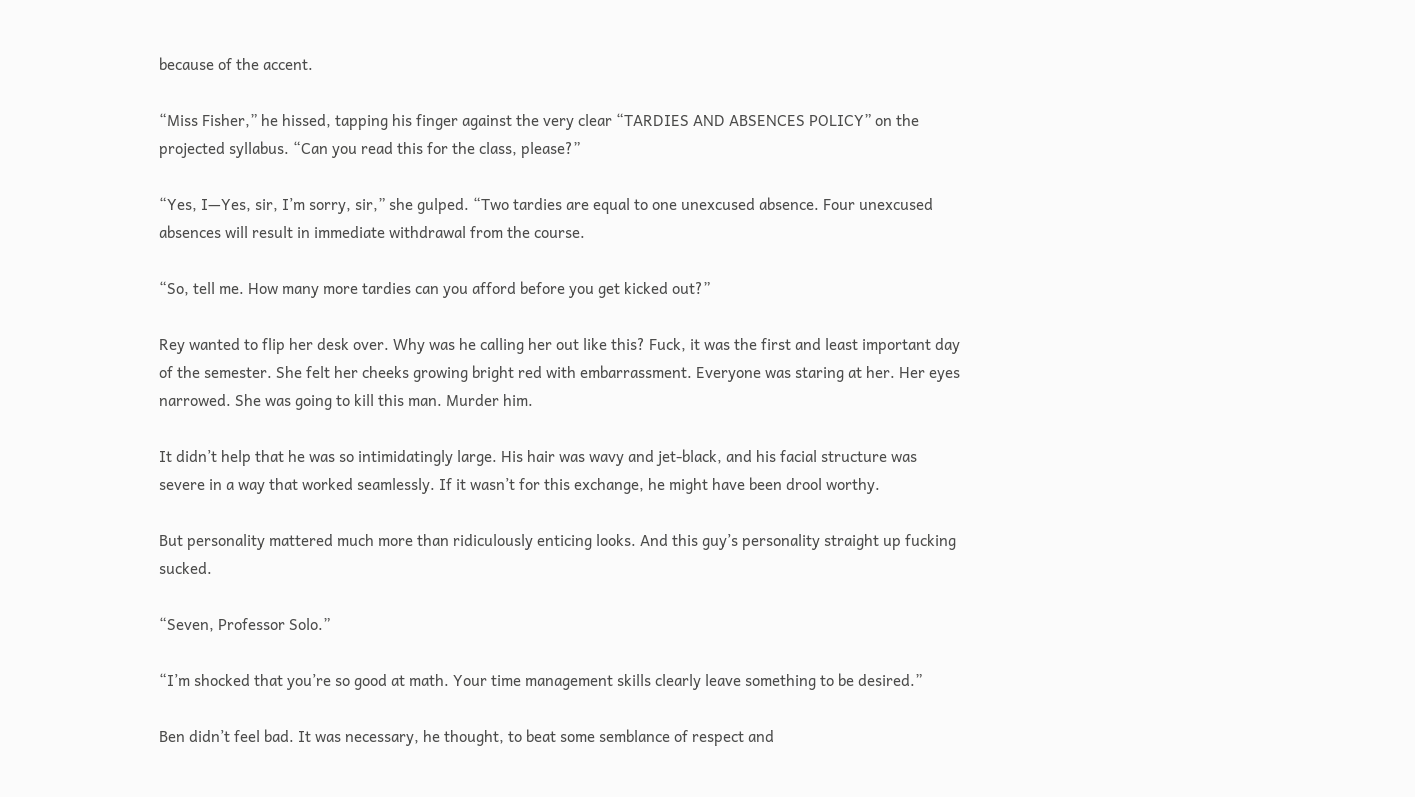because of the accent.

“Miss Fisher,” he hissed, tapping his finger against the very clear “TARDIES AND ABSENCES POLICY” on the projected syllabus. “Can you read this for the class, please?”

“Yes, I—Yes, sir, I’m sorry, sir,” she gulped. “Two tardies are equal to one unexcused absence. Four unexcused absences will result in immediate withdrawal from the course.

“So, tell me. How many more tardies can you afford before you get kicked out?”

Rey wanted to flip her desk over. Why was he calling her out like this? Fuck, it was the first and least important day of the semester. She felt her cheeks growing bright red with embarrassment. Everyone was staring at her. Her eyes narrowed. She was going to kill this man. Murder him.

It didn’t help that he was so intimidatingly large. His hair was wavy and jet-black, and his facial structure was severe in a way that worked seamlessly. If it wasn’t for this exchange, he might have been drool worthy.

But personality mattered much more than ridiculously enticing looks. And this guy’s personality straight up fucking sucked.

“Seven, Professor Solo.”

“I’m shocked that you’re so good at math. Your time management skills clearly leave something to be desired.”

Ben didn’t feel bad. It was necessary, he thought, to beat some semblance of respect and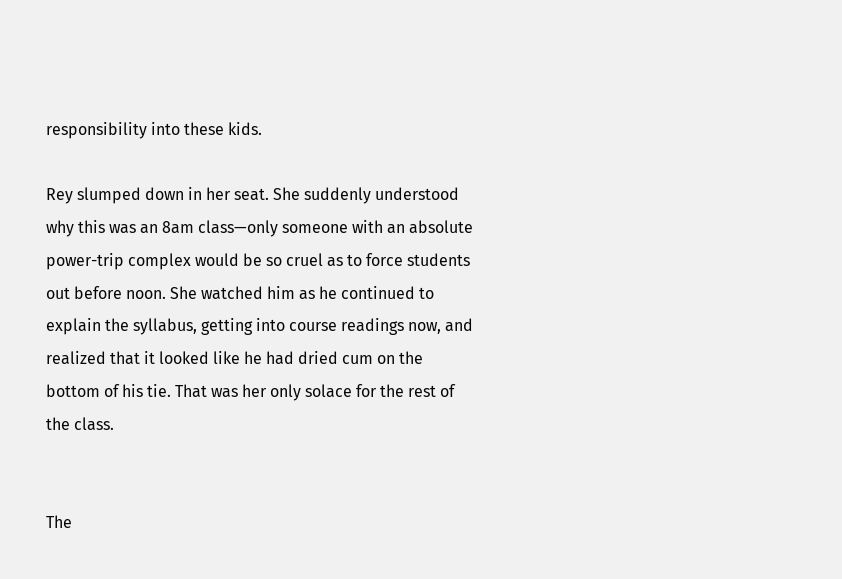responsibility into these kids.

Rey slumped down in her seat. She suddenly understood why this was an 8am class—only someone with an absolute power-trip complex would be so cruel as to force students out before noon. She watched him as he continued to explain the syllabus, getting into course readings now, and realized that it looked like he had dried cum on the bottom of his tie. That was her only solace for the rest of the class.


The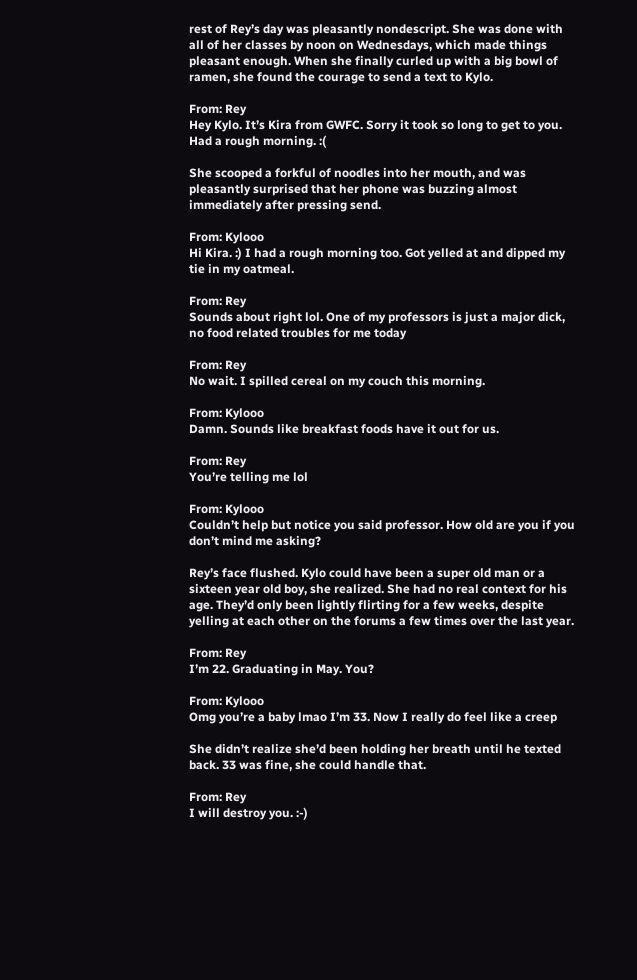rest of Rey’s day was pleasantly nondescript. She was done with all of her classes by noon on Wednesdays, which made things pleasant enough. When she finally curled up with a big bowl of ramen, she found the courage to send a text to Kylo.

From: Rey
Hey Kylo. It’s Kira from GWFC. Sorry it took so long to get to you. Had a rough morning. :(

She scooped a forkful of noodles into her mouth, and was pleasantly surprised that her phone was buzzing almost immediately after pressing send.

From: Kylooo
Hi Kira. :) I had a rough morning too. Got yelled at and dipped my tie in my oatmeal.

From: Rey
Sounds about right lol. One of my professors is just a major dick, no food related troubles for me today

From: Rey
No wait. I spilled cereal on my couch this morning.

From: Kylooo
Damn. Sounds like breakfast foods have it out for us.

From: Rey
You’re telling me lol

From: Kylooo
Couldn’t help but notice you said professor. How old are you if you don’t mind me asking?

Rey’s face flushed. Kylo could have been a super old man or a sixteen year old boy, she realized. She had no real context for his age. They’d only been lightly flirting for a few weeks, despite yelling at each other on the forums a few times over the last year.

From: Rey
I’m 22. Graduating in May. You?

From: Kylooo
Omg you’re a baby lmao I’m 33. Now I really do feel like a creep

She didn’t realize she’d been holding her breath until he texted back. 33 was fine, she could handle that.

From: Rey
I will destroy you. :-)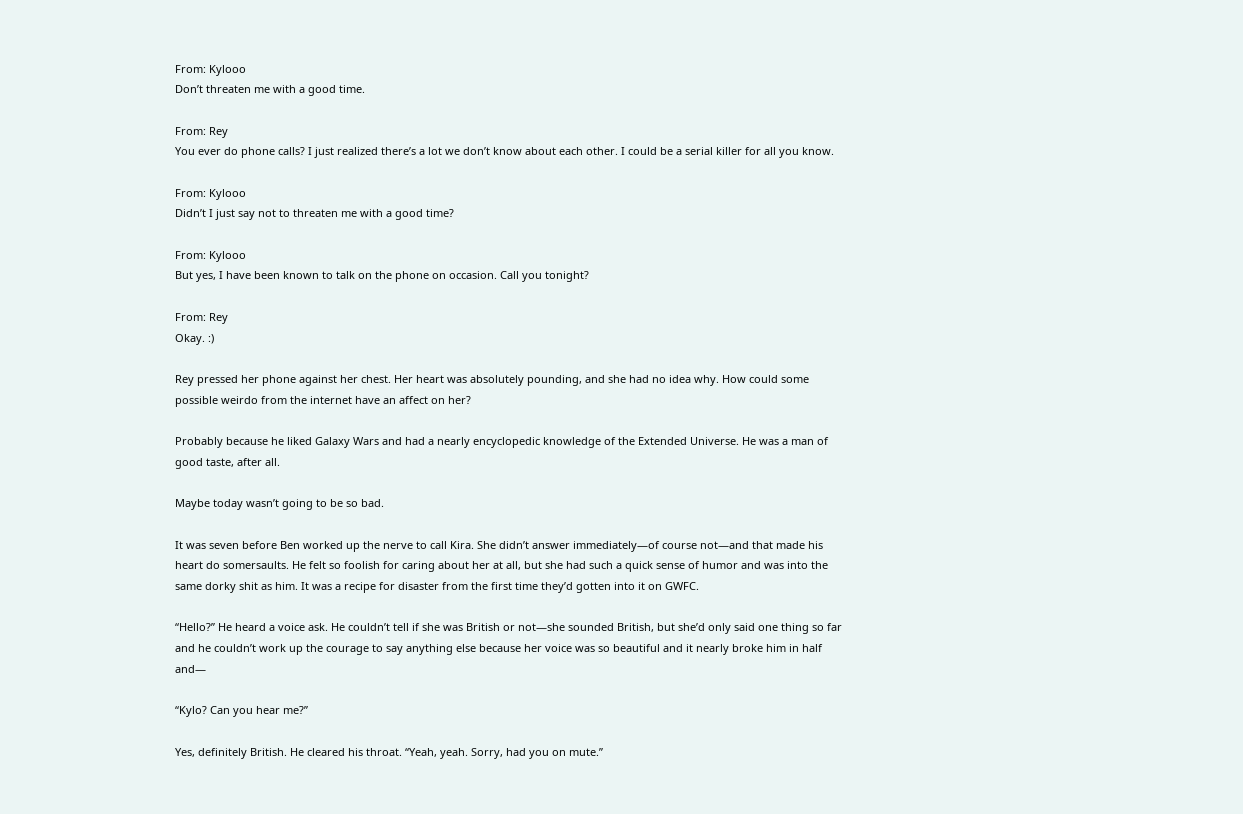From: Kylooo
Don’t threaten me with a good time.

From: Rey
You ever do phone calls? I just realized there’s a lot we don’t know about each other. I could be a serial killer for all you know.

From: Kylooo
Didn’t I just say not to threaten me with a good time?

From: Kylooo
But yes, I have been known to talk on the phone on occasion. Call you tonight?

From: Rey
Okay. :)

Rey pressed her phone against her chest. Her heart was absolutely pounding, and she had no idea why. How could some possible weirdo from the internet have an affect on her?

Probably because he liked Galaxy Wars and had a nearly encyclopedic knowledge of the Extended Universe. He was a man of good taste, after all.

Maybe today wasn’t going to be so bad.

It was seven before Ben worked up the nerve to call Kira. She didn’t answer immediately—of course not—and that made his heart do somersaults. He felt so foolish for caring about her at all, but she had such a quick sense of humor and was into the same dorky shit as him. It was a recipe for disaster from the first time they’d gotten into it on GWFC.

“Hello?” He heard a voice ask. He couldn’t tell if she was British or not—she sounded British, but she’d only said one thing so far and he couldn’t work up the courage to say anything else because her voice was so beautiful and it nearly broke him in half and—

“Kylo? Can you hear me?”

Yes, definitely British. He cleared his throat. “Yeah, yeah. Sorry, had you on mute.”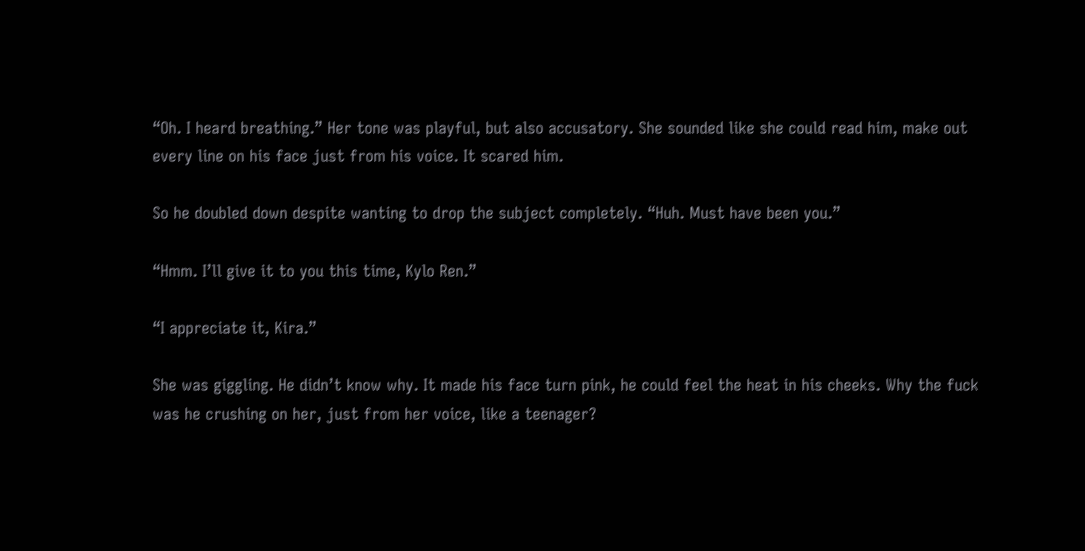“Oh. I heard breathing.” Her tone was playful, but also accusatory. She sounded like she could read him, make out every line on his face just from his voice. It scared him.

So he doubled down despite wanting to drop the subject completely. “Huh. Must have been you.”

“Hmm. I’ll give it to you this time, Kylo Ren.”

“I appreciate it, Kira.”

She was giggling. He didn’t know why. It made his face turn pink, he could feel the heat in his cheeks. Why the fuck was he crushing on her, just from her voice, like a teenager?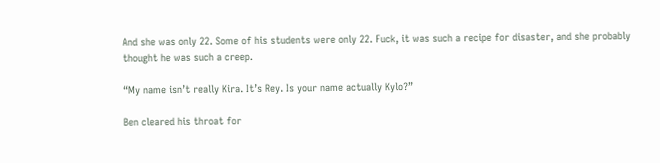And she was only 22. Some of his students were only 22. Fuck, it was such a recipe for disaster, and she probably thought he was such a creep.

“My name isn’t really Kira. It’s Rey. Is your name actually Kylo?”

Ben cleared his throat for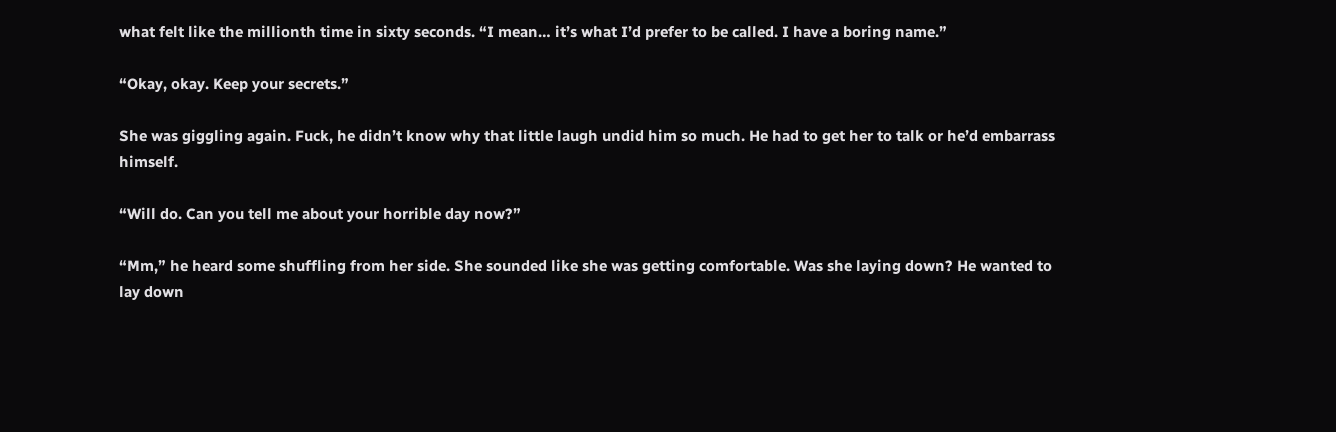what felt like the millionth time in sixty seconds. “I mean… it’s what I’d prefer to be called. I have a boring name.”

“Okay, okay. Keep your secrets.”

She was giggling again. Fuck, he didn’t know why that little laugh undid him so much. He had to get her to talk or he’d embarrass himself.

“Will do. Can you tell me about your horrible day now?”

“Mm,” he heard some shuffling from her side. She sounded like she was getting comfortable. Was she laying down? He wanted to lay down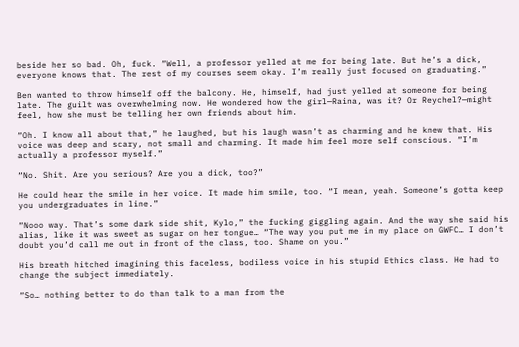beside her so bad. Oh, fuck. “Well, a professor yelled at me for being late. But he’s a dick, everyone knows that. The rest of my courses seem okay. I’m really just focused on graduating.”

Ben wanted to throw himself off the balcony. He, himself, had just yelled at someone for being late. The guilt was overwhelming now. He wondered how the girl—Raina, was it? Or Reychel?—might feel, how she must be telling her own friends about him.

“Oh. I know all about that,” he laughed, but his laugh wasn’t as charming and he knew that. His voice was deep and scary, not small and charming. It made him feel more self conscious. “I’m actually a professor myself.”

“No. Shit. Are you serious? Are you a dick, too?”

He could hear the smile in her voice. It made him smile, too. “I mean, yeah. Someone’s gotta keep you undergraduates in line.”

“Nooo way. That’s some dark side shit, Kylo,” the fucking giggling again. And the way she said his alias, like it was sweet as sugar on her tongue… “The way you put me in my place on GWFC… I don’t doubt you’d call me out in front of the class, too. Shame on you.”

His breath hitched imagining this faceless, bodiless voice in his stupid Ethics class. He had to change the subject immediately.

“So… nothing better to do than talk to a man from the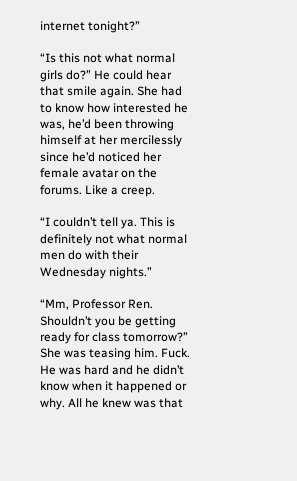internet tonight?”

“Is this not what normal girls do?” He could hear that smile again. She had to know how interested he was, he’d been throwing himself at her mercilessly since he’d noticed her female avatar on the forums. Like a creep.

“I couldn’t tell ya. This is definitely not what normal men do with their Wednesday nights.”

“Mm, Professor Ren. Shouldn’t you be getting ready for class tomorrow?” She was teasing him. Fuck. He was hard and he didn’t know when it happened or why. All he knew was that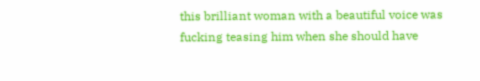this brilliant woman with a beautiful voice was fucking teasing him when she should have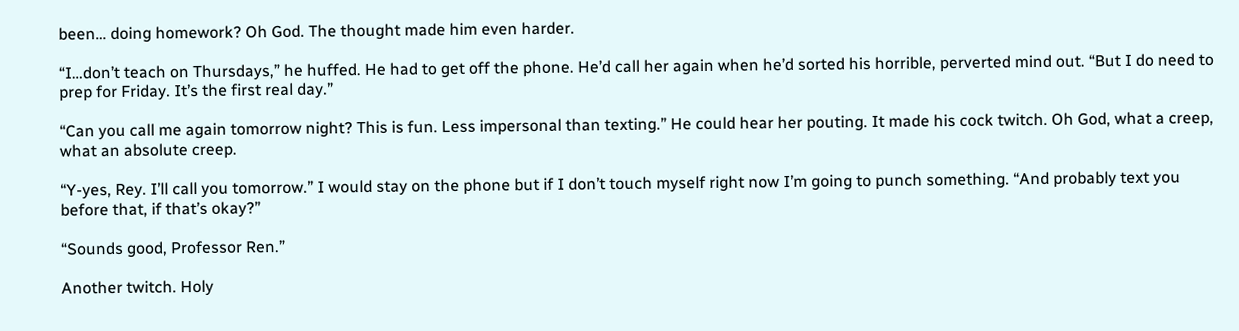been… doing homework? Oh God. The thought made him even harder.

“I…don’t teach on Thursdays,” he huffed. He had to get off the phone. He’d call her again when he’d sorted his horrible, perverted mind out. “But I do need to prep for Friday. It’s the first real day.”

“Can you call me again tomorrow night? This is fun. Less impersonal than texting.” He could hear her pouting. It made his cock twitch. Oh God, what a creep, what an absolute creep.

“Y-yes, Rey. I’ll call you tomorrow.” I would stay on the phone but if I don’t touch myself right now I’m going to punch something. “And probably text you before that, if that’s okay?”

“Sounds good, Professor Ren.”

Another twitch. Holy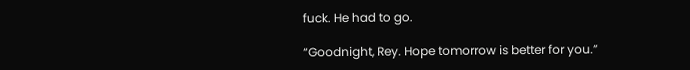fuck. He had to go.

“Goodnight, Rey. Hope tomorrow is better for you.”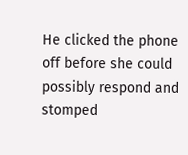He clicked the phone off before she could possibly respond and stomped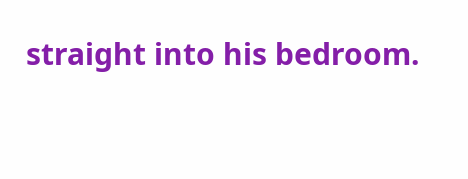straight into his bedroom.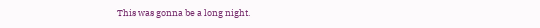This was gonna be a long night.